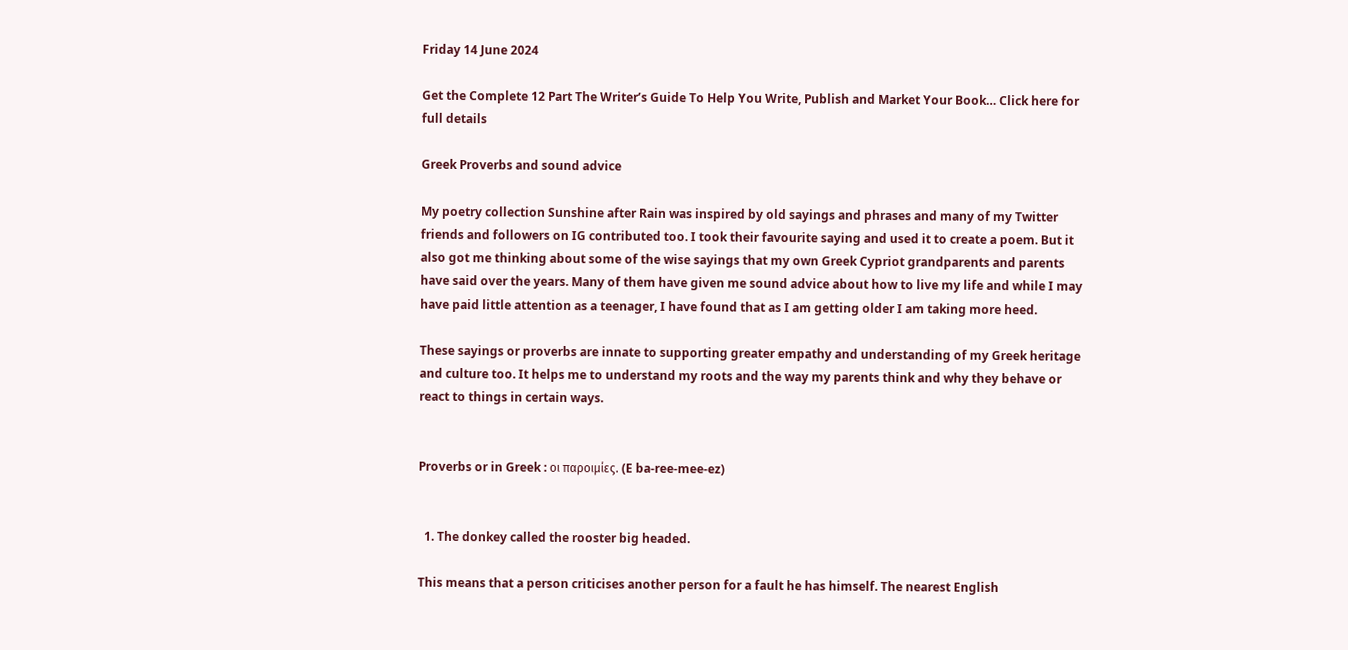Friday 14 June 2024

Get the Complete 12 Part The Writer’s Guide To Help You Write, Publish and Market Your Book… Click here for full details

Greek Proverbs and sound advice

My poetry collection Sunshine after Rain was inspired by old sayings and phrases and many of my Twitter friends and followers on IG contributed too. I took their favourite saying and used it to create a poem. But it also got me thinking about some of the wise sayings that my own Greek Cypriot grandparents and parents have said over the years. Many of them have given me sound advice about how to live my life and while I may have paid little attention as a teenager, I have found that as I am getting older I am taking more heed.

These sayings or proverbs are innate to supporting greater empathy and understanding of my Greek heritage and culture too. It helps me to understand my roots and the way my parents think and why they behave or react to things in certain ways.


Proverbs or in Greek : οι παροιμίες. (E ba-ree-mee-ez)


  1. The donkey called the rooster big headed.

This means that a person criticises another person for a fault he has himself. The nearest English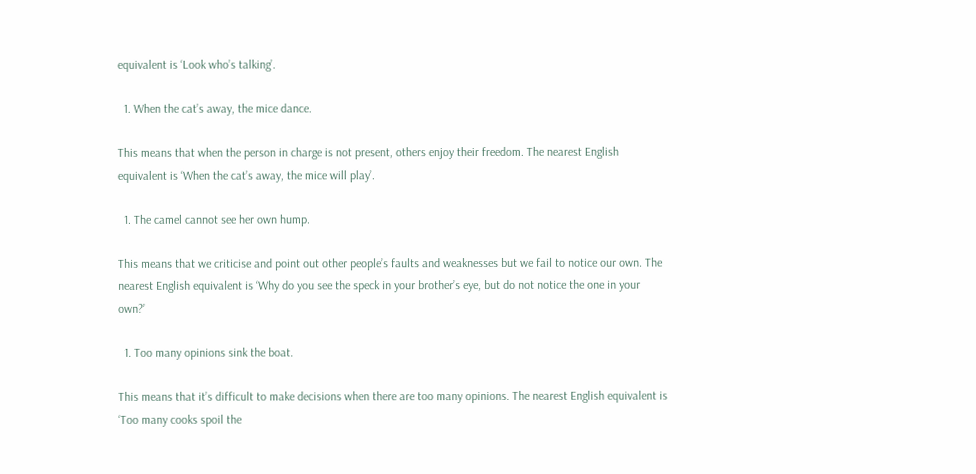equivalent is ‘Look who’s talking’.

  1. When the cat’s away, the mice dance.

This means that when the person in charge is not present, others enjoy their freedom. The nearest English equivalent is ‘When the cat’s away, the mice will play’.

  1. The camel cannot see her own hump.

This means that we criticise and point out other people’s faults and weaknesses but we fail to notice our own. The nearest English equivalent is ‘Why do you see the speck in your brother’s eye, but do not notice the one in your own?’

  1. Too many opinions sink the boat.

This means that it’s difficult to make decisions when there are too many opinions. The nearest English equivalent is ‘Too many cooks spoil the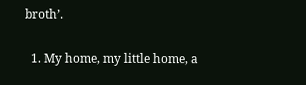broth’.

  1. My home, my little home, a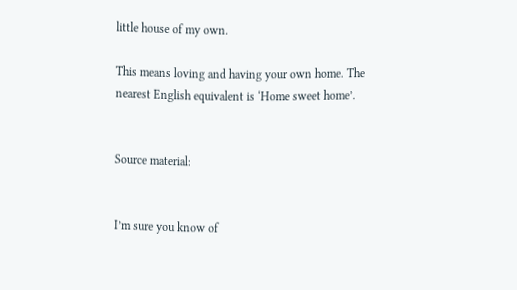little house of my own.

This means loving and having your own home. The nearest English equivalent is ‘Home sweet home’.


Source material:


I’m sure you know of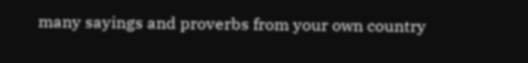many sayings and proverbs from your own country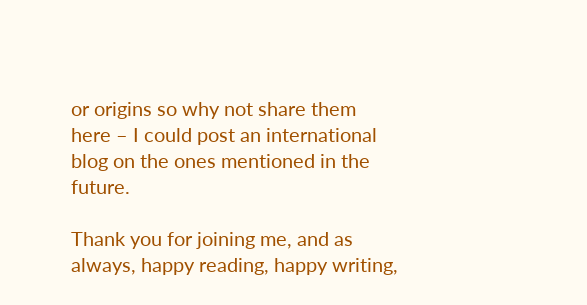or origins so why not share them here – I could post an international blog on the ones mentioned in the future.

Thank you for joining me, and as always, happy reading, happy writing,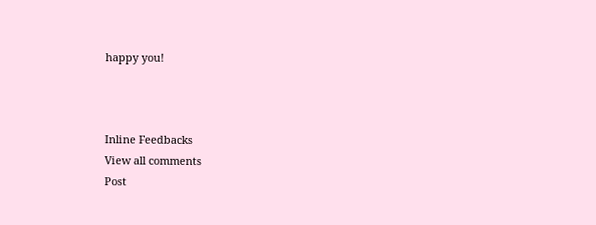happy you!



Inline Feedbacks
View all comments
Post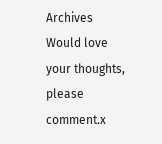Archives
Would love your thoughts, please comment.x